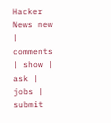Hacker News new | comments | show | ask | jobs | submit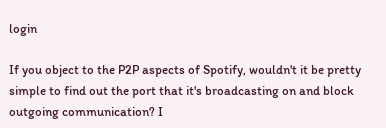login

If you object to the P2P aspects of Spotify, wouldn't it be pretty simple to find out the port that it's broadcasting on and block outgoing communication? I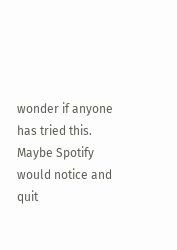wonder if anyone has tried this. Maybe Spotify would notice and quit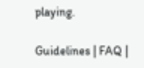playing.

Guidelines | FAQ |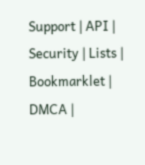Support | API | Security | Lists | Bookmarklet | DMCA |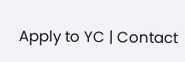Apply to YC | Contact